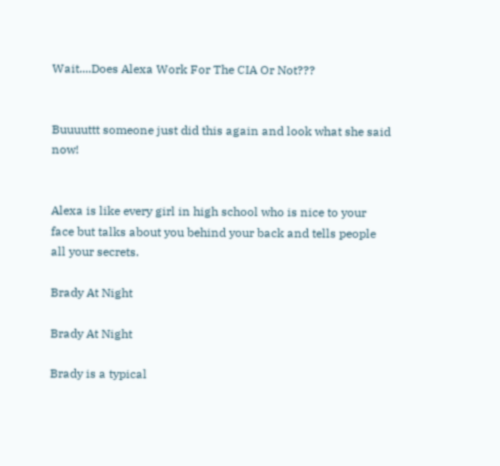Wait....Does Alexa Work For The CIA Or Not???


Buuuuttt someone just did this again and look what she said now!


Alexa is like every girl in high school who is nice to your face but talks about you behind your back and tells people all your secrets.

Brady At Night

Brady At Night

Brady is a typical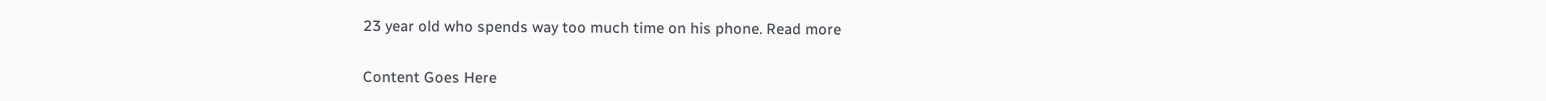23 year old who spends way too much time on his phone. Read more


Content Goes Here